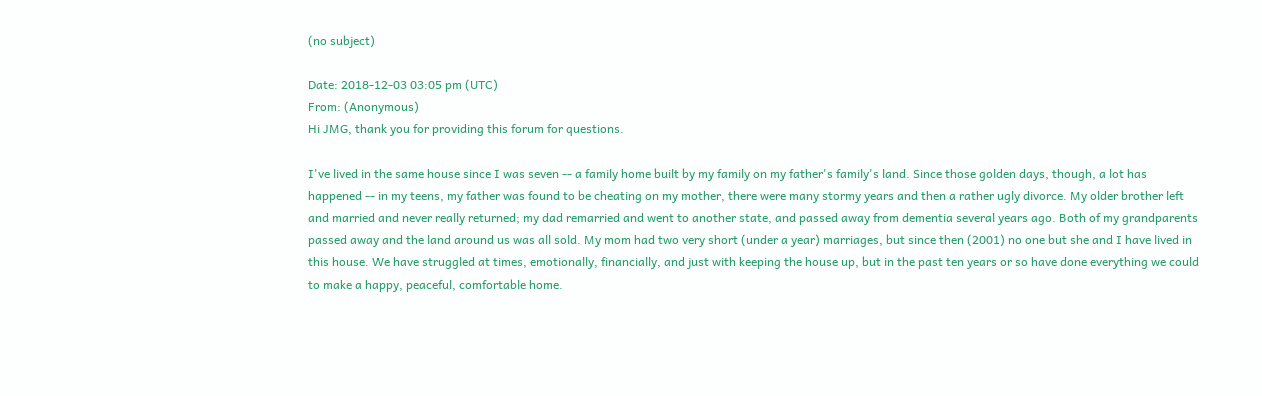(no subject)

Date: 2018-12-03 03:05 pm (UTC)
From: (Anonymous)
Hi JMG, thank you for providing this forum for questions.

I've lived in the same house since I was seven -- a family home built by my family on my father's family's land. Since those golden days, though, a lot has happened -- in my teens, my father was found to be cheating on my mother, there were many stormy years and then a rather ugly divorce. My older brother left and married and never really returned; my dad remarried and went to another state, and passed away from dementia several years ago. Both of my grandparents passed away and the land around us was all sold. My mom had two very short (under a year) marriages, but since then (2001) no one but she and I have lived in this house. We have struggled at times, emotionally, financially, and just with keeping the house up, but in the past ten years or so have done everything we could to make a happy, peaceful, comfortable home.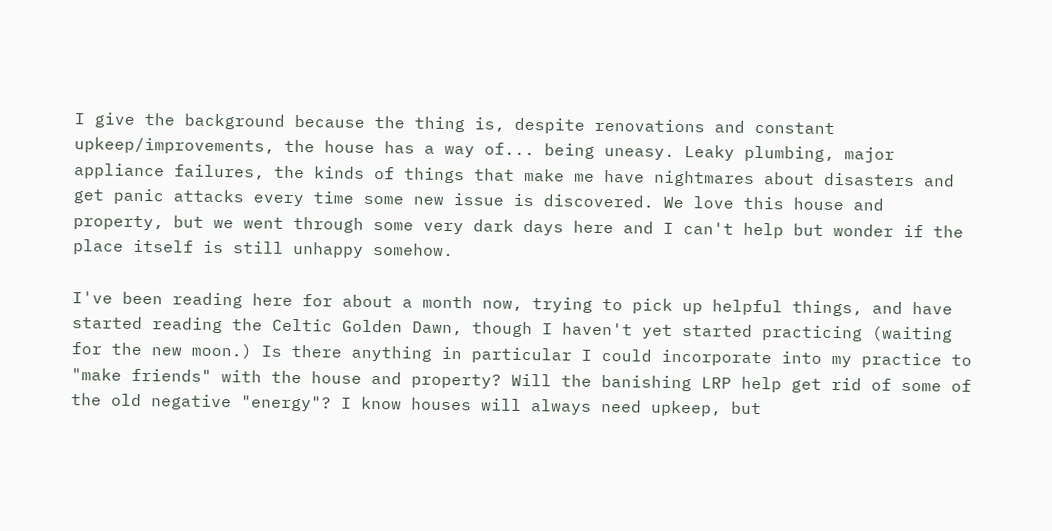I give the background because the thing is, despite renovations and constant upkeep/improvements, the house has a way of... being uneasy. Leaky plumbing, major appliance failures, the kinds of things that make me have nightmares about disasters and get panic attacks every time some new issue is discovered. We love this house and property, but we went through some very dark days here and I can't help but wonder if the place itself is still unhappy somehow.

I've been reading here for about a month now, trying to pick up helpful things, and have started reading the Celtic Golden Dawn, though I haven't yet started practicing (waiting for the new moon.) Is there anything in particular I could incorporate into my practice to "make friends" with the house and property? Will the banishing LRP help get rid of some of the old negative "energy"? I know houses will always need upkeep, but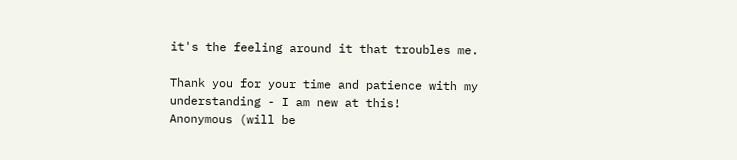it's the feeling around it that troubles me.

Thank you for your time and patience with my understanding - I am new at this!
Anonymous (will be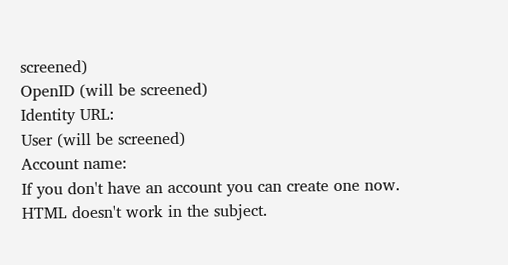screened)
OpenID (will be screened)
Identity URL:
User (will be screened)
Account name:
If you don't have an account you can create one now.
HTML doesn't work in the subject.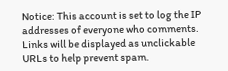Notice: This account is set to log the IP addresses of everyone who comments.
Links will be displayed as unclickable URLs to help prevent spam.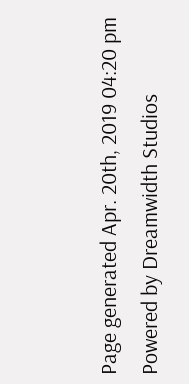Page generated Apr. 20th, 2019 04:20 pm
Powered by Dreamwidth Studios